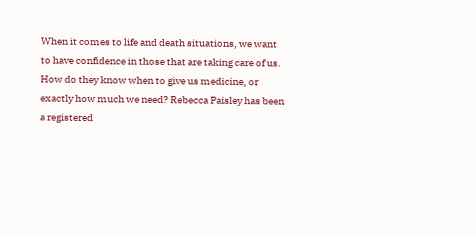When it comes to life and death situations, we want to have confidence in those that are taking care of us. How do they know when to give us medicine, or exactly how much we need? Rebecca Paisley has been a registered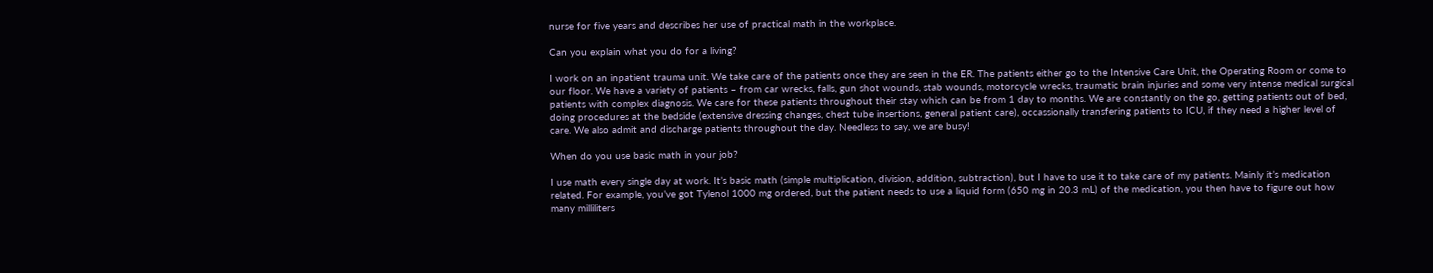nurse for five years and describes her use of practical math in the workplace.

Can you explain what you do for a living?

I work on an inpatient trauma unit. We take care of the patients once they are seen in the ER. The patients either go to the Intensive Care Unit, the Operating Room or come to our floor. We have a variety of patients – from car wrecks, falls, gun shot wounds, stab wounds, motorcycle wrecks, traumatic brain injuries and some very intense medical surgical patients with complex diagnosis. We care for these patients throughout their stay which can be from 1 day to months. We are constantly on the go, getting patients out of bed, doing procedures at the bedside (extensive dressing changes, chest tube insertions, general patient care), occassionally transfering patients to ICU, if they need a higher level of care. We also admit and discharge patients throughout the day. Needless to say, we are busy!

When do you use basic math in your job?

I use math every single day at work. It’s basic math (simple multiplication, division, addition, subtraction), but I have to use it to take care of my patients. Mainly it’s medication related. For example, you’ve got Tylenol 1000 mg ordered, but the patient needs to use a liquid form (650 mg in 20.3 mL) of the medication, you then have to figure out how many milliliters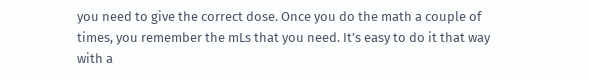you need to give the correct dose. Once you do the math a couple of times, you remember the mLs that you need. It’s easy to do it that way with a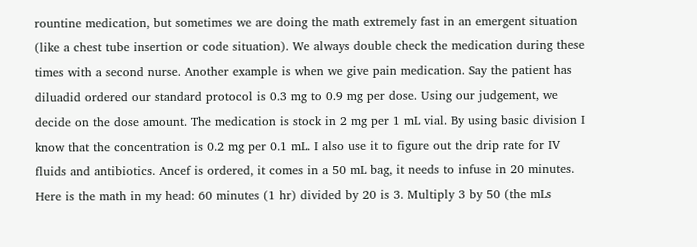rountine medication, but sometimes we are doing the math extremely fast in an emergent situation (like a chest tube insertion or code situation). We always double check the medication during these times with a second nurse. Another example is when we give pain medication. Say the patient has diluadid ordered our standard protocol is 0.3 mg to 0.9 mg per dose. Using our judgement, we decide on the dose amount. The medication is stock in 2 mg per 1 mL vial. By using basic division I know that the concentration is 0.2 mg per 0.1 mL. I also use it to figure out the drip rate for IV fluids and antibiotics. Ancef is ordered, it comes in a 50 mL bag, it needs to infuse in 20 minutes. Here is the math in my head: 60 minutes (1 hr) divided by 20 is 3. Multiply 3 by 50 (the mLs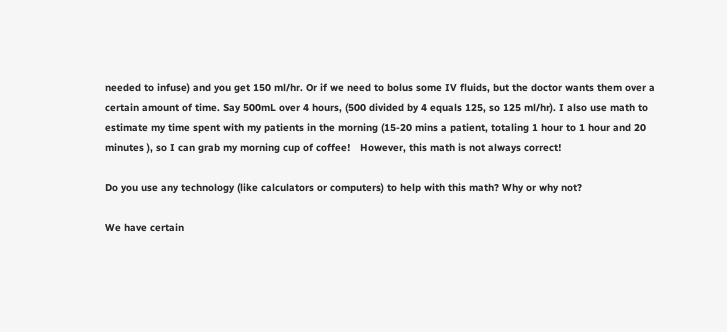needed to infuse) and you get 150 ml/hr. Or if we need to bolus some IV fluids, but the doctor wants them over a certain amount of time. Say 500mL over 4 hours, (500 divided by 4 equals 125, so 125 ml/hr). I also use math to estimate my time spent with my patients in the morning (15-20 mins a patient, totaling 1 hour to 1 hour and 20 minutes ), so I can grab my morning cup of coffee!   However, this math is not always correct!

Do you use any technology (like calculators or computers) to help with this math? Why or why not?

We have certain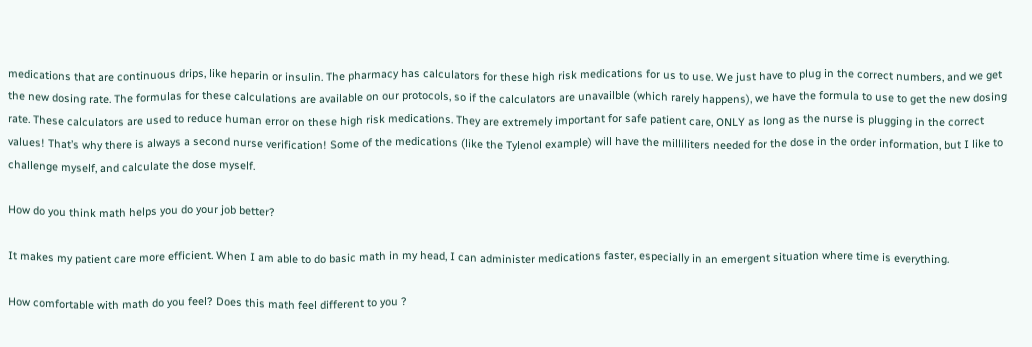medications that are continuous drips, like heparin or insulin. The pharmacy has calculators for these high risk medications for us to use. We just have to plug in the correct numbers, and we get the new dosing rate. The formulas for these calculations are available on our protocols, so if the calculators are unavailble (which rarely happens), we have the formula to use to get the new dosing rate. These calculators are used to reduce human error on these high risk medications. They are extremely important for safe patient care, ONLY as long as the nurse is plugging in the correct values! That’s why there is always a second nurse verification! Some of the medications (like the Tylenol example) will have the milliliters needed for the dose in the order information, but I like to challenge myself, and calculate the dose myself.

How do you think math helps you do your job better?

It makes my patient care more efficient. When I am able to do basic math in my head, I can administer medications faster, especially in an emergent situation where time is everything.

How comfortable with math do you feel? Does this math feel different to you ?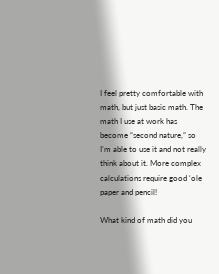I feel pretty comfortable with math, but just basic math. The math I use at work has become “second nature,” so I’m able to use it and not really think about it. More complex calculations require good ‘ole paper and pencil!

What kind of math did you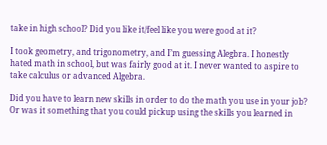take in high school? Did you like it/feel like you were good at it?

I took geometry, and trigonometry, and I’m guessing Alegbra. I honestly hated math in school, but was fairly good at it. I never wanted to aspire to take calculus or advanced Algebra.

Did you have to learn new skills in order to do the math you use in your job? Or was it something that you could pickup using the skills you learned in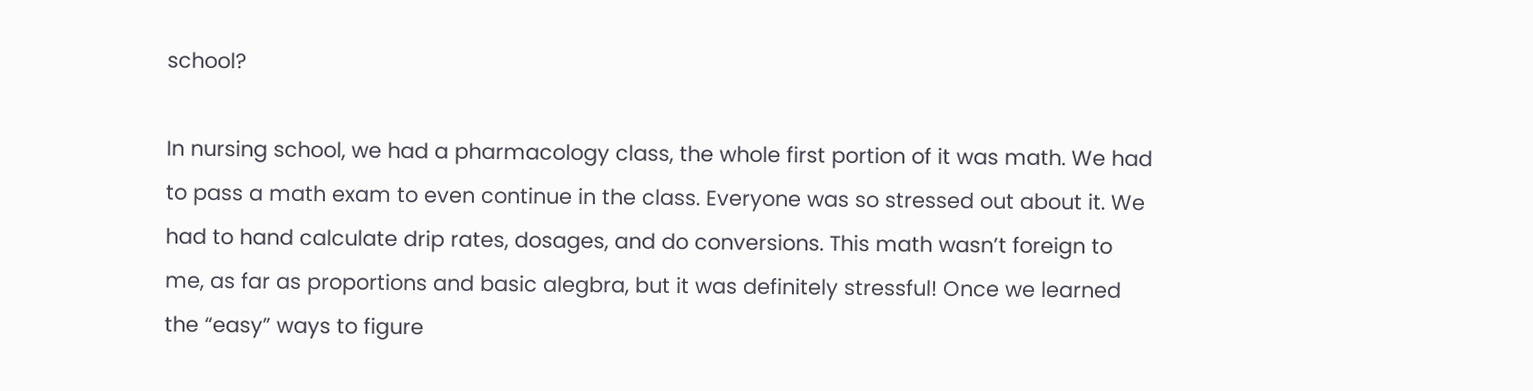school?

In nursing school, we had a pharmacology class, the whole first portion of it was math. We had to pass a math exam to even continue in the class. Everyone was so stressed out about it. We had to hand calculate drip rates, dosages, and do conversions. This math wasn’t foreign to me, as far as proportions and basic alegbra, but it was definitely stressful! Once we learned the “easy” ways to figure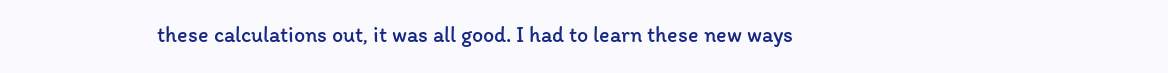these calculations out, it was all good. I had to learn these new ways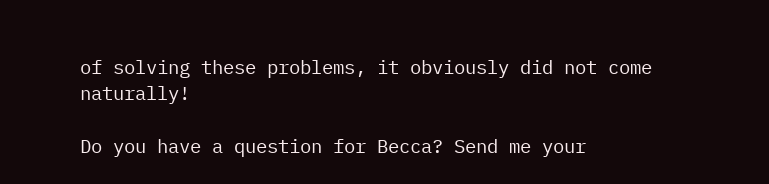of solving these problems, it obviously did not come naturally!

Do you have a question for Becca? Send me your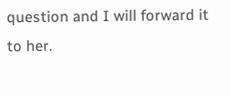question and I will forward it to her.